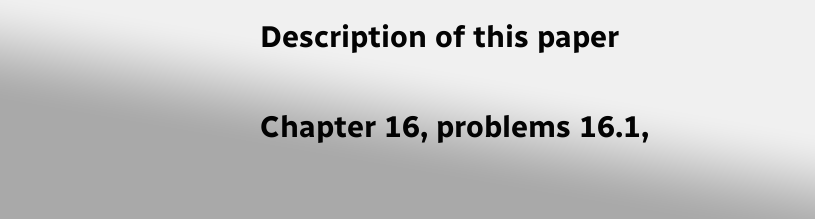Description of this paper

Chapter 16, problems 16.1,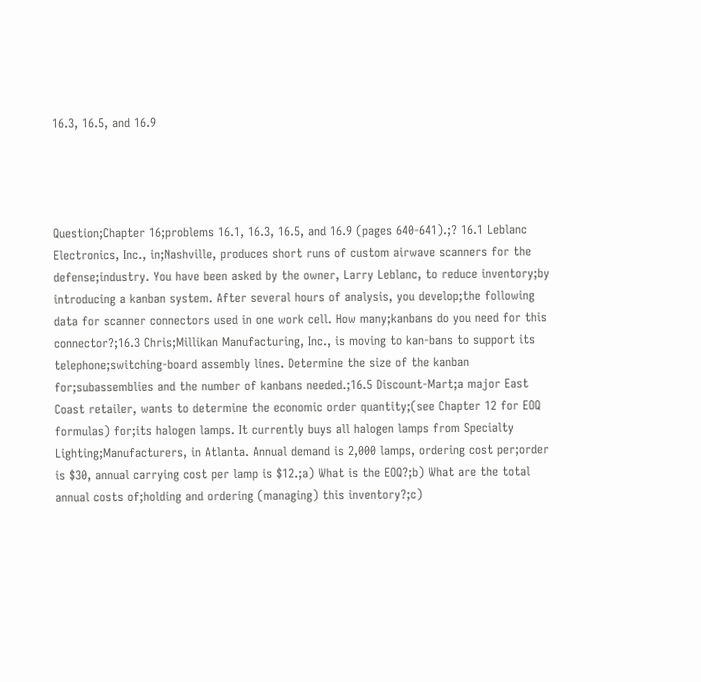16.3, 16.5, and 16.9




Question;Chapter 16;problems 16.1, 16.3, 16.5, and 16.9 (pages 640-641).;? 16.1 Leblanc Electronics, Inc., in;Nashville, produces short runs of custom airwave scanners for the defense;industry. You have been asked by the owner, Larry Leblanc, to reduce inventory;by introducing a kanban system. After several hours of analysis, you develop;the following data for scanner connectors used in one work cell. How many;kanbans do you need for this connector?;16.3 Chris;Millikan Manufacturing, Inc., is moving to kan-bans to support its telephone;switching-board assembly lines. Determine the size of the kanban for;subassemblies and the number of kanbans needed.;16.5 Discount-Mart;a major East Coast retailer, wants to determine the economic order quantity;(see Chapter 12 for EOQ formulas) for;its halogen lamps. It currently buys all halogen lamps from Specialty Lighting;Manufacturers, in Atlanta. Annual demand is 2,000 lamps, ordering cost per;order is $30, annual carrying cost per lamp is $12.;a) What is the EOQ?;b) What are the total annual costs of;holding and ordering (managing) this inventory?;c)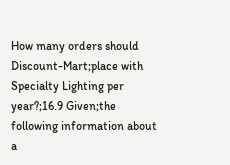How many orders should Discount-Mart;place with Specialty Lighting per year?;16.9 Given;the following information about a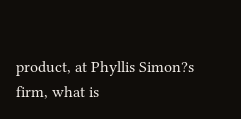product, at Phyllis Simon?s firm, what is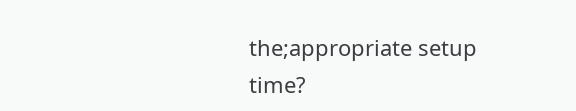the;appropriate setup time?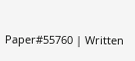Paper#55760 | Written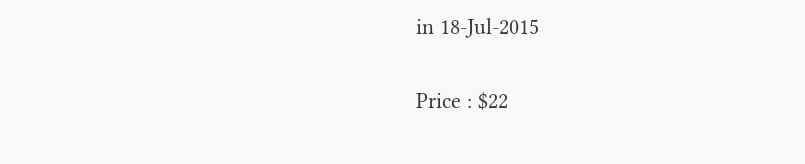in 18-Jul-2015

Price : $22